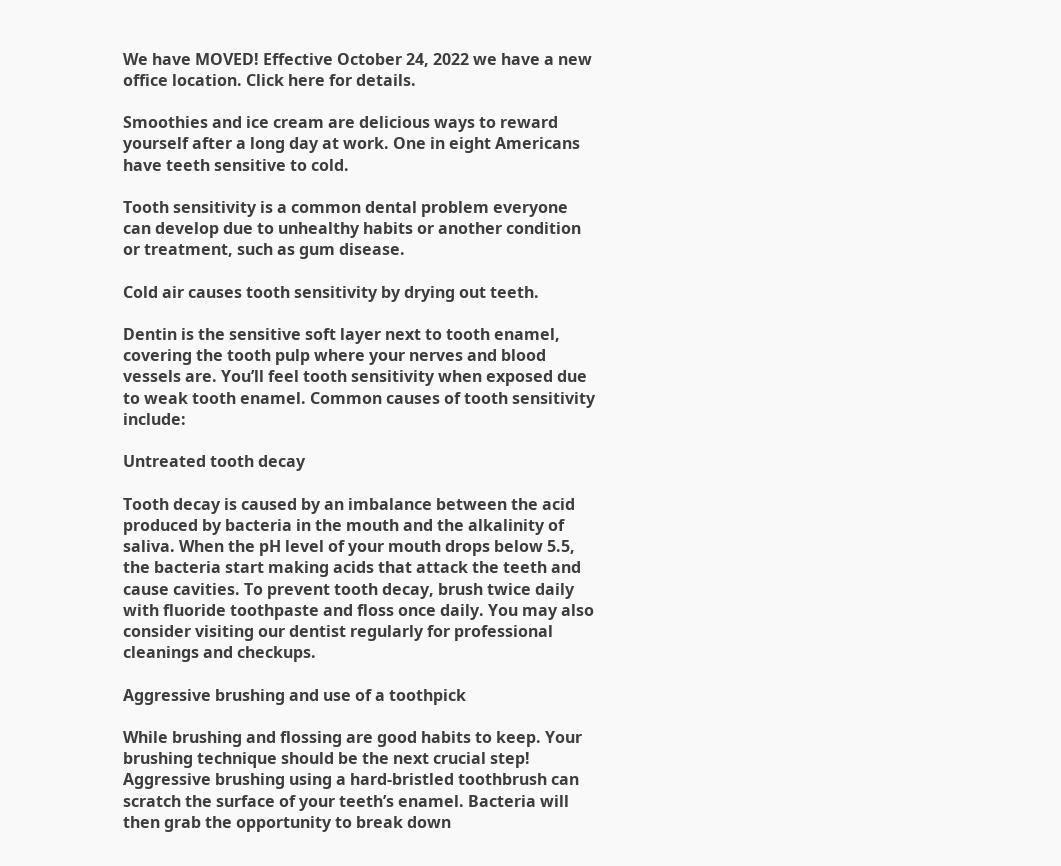We have MOVED! Effective October 24, 2022 we have a new office location. Click here for details.

Smoothies and ice cream are delicious ways to reward yourself after a long day at work. One in eight Americans have teeth sensitive to cold.

Tooth sensitivity is a common dental problem everyone can develop due to unhealthy habits or another condition or treatment, such as gum disease.

Cold air causes tooth sensitivity by drying out teeth.

Dentin is the sensitive soft layer next to tooth enamel, covering the tooth pulp where your nerves and blood vessels are. You’ll feel tooth sensitivity when exposed due to weak tooth enamel. Common causes of tooth sensitivity include:

Untreated tooth decay

Tooth decay is caused by an imbalance between the acid produced by bacteria in the mouth and the alkalinity of saliva. When the pH level of your mouth drops below 5.5, the bacteria start making acids that attack the teeth and cause cavities. To prevent tooth decay, brush twice daily with fluoride toothpaste and floss once daily. You may also consider visiting our dentist regularly for professional cleanings and checkups.

Aggressive brushing and use of a toothpick

While brushing and flossing are good habits to keep. Your brushing technique should be the next crucial step! Aggressive brushing using a hard-bristled toothbrush can scratch the surface of your teeth’s enamel. Bacteria will then grab the opportunity to break down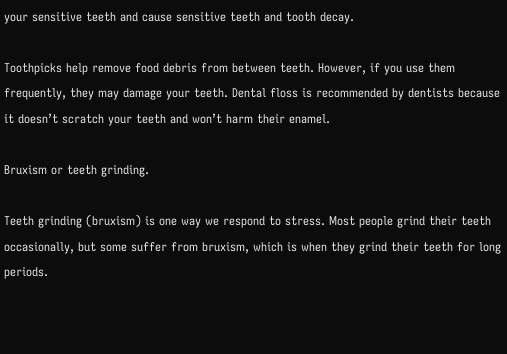your sensitive teeth and cause sensitive teeth and tooth decay.

Toothpicks help remove food debris from between teeth. However, if you use them frequently, they may damage your teeth. Dental floss is recommended by dentists because it doesn’t scratch your teeth and won’t harm their enamel.

Bruxism or teeth grinding.

Teeth grinding (bruxism) is one way we respond to stress. Most people grind their teeth occasionally, but some suffer from bruxism, which is when they grind their teeth for long periods.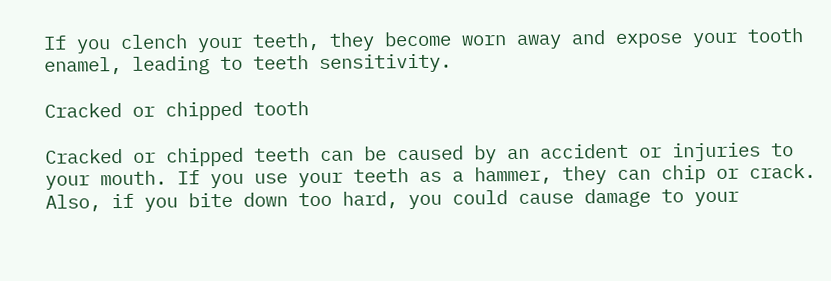If you clench your teeth, they become worn away and expose your tooth enamel, leading to teeth sensitivity.

Cracked or chipped tooth

Cracked or chipped teeth can be caused by an accident or injuries to your mouth. If you use your teeth as a hammer, they can chip or crack. Also, if you bite down too hard, you could cause damage to your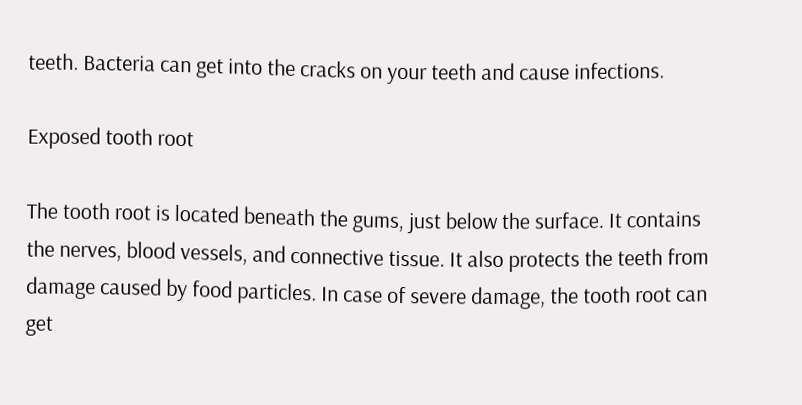teeth. Bacteria can get into the cracks on your teeth and cause infections.

Exposed tooth root

The tooth root is located beneath the gums, just below the surface. It contains the nerves, blood vessels, and connective tissue. It also protects the teeth from damage caused by food particles. In case of severe damage, the tooth root can get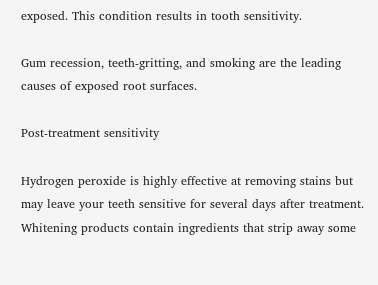exposed. This condition results in tooth sensitivity.

Gum recession, teeth-gritting, and smoking are the leading causes of exposed root surfaces.

Post-treatment sensitivity

Hydrogen peroxide is highly effective at removing stains but may leave your teeth sensitive for several days after treatment. Whitening products contain ingredients that strip away some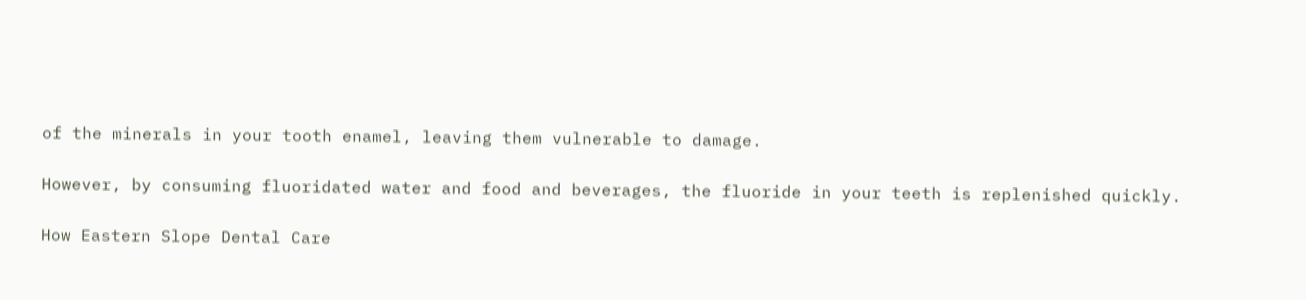of the minerals in your tooth enamel, leaving them vulnerable to damage.

However, by consuming fluoridated water and food and beverages, the fluoride in your teeth is replenished quickly.

How Eastern Slope Dental Care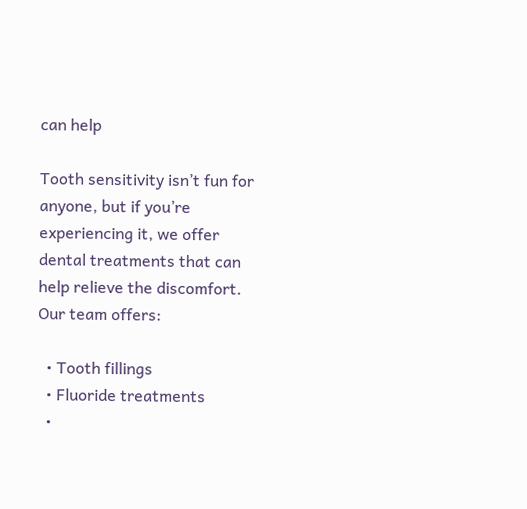can help

Tooth sensitivity isn’t fun for anyone, but if you’re experiencing it, we offer dental treatments that can help relieve the discomfort. Our team offers:

  • Tooth fillings
  • Fluoride treatments
  •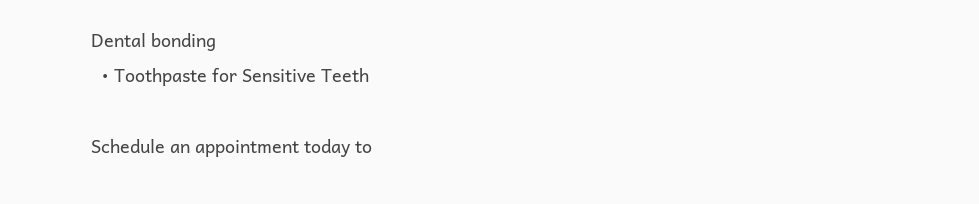Dental bonding
  • Toothpaste for Sensitive Teeth

Schedule an appointment today to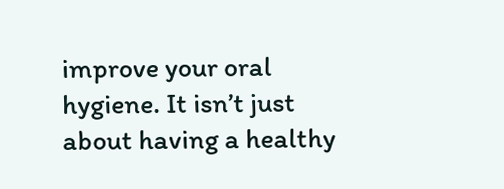improve your oral hygiene. It isn’t just about having a healthy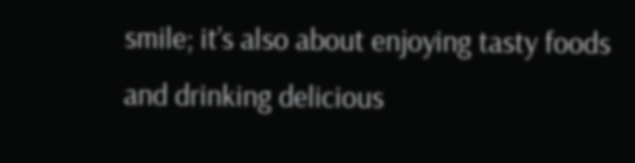smile; it’s also about enjoying tasty foods and drinking delicious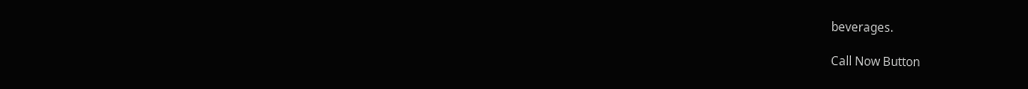beverages.

Call Now Button